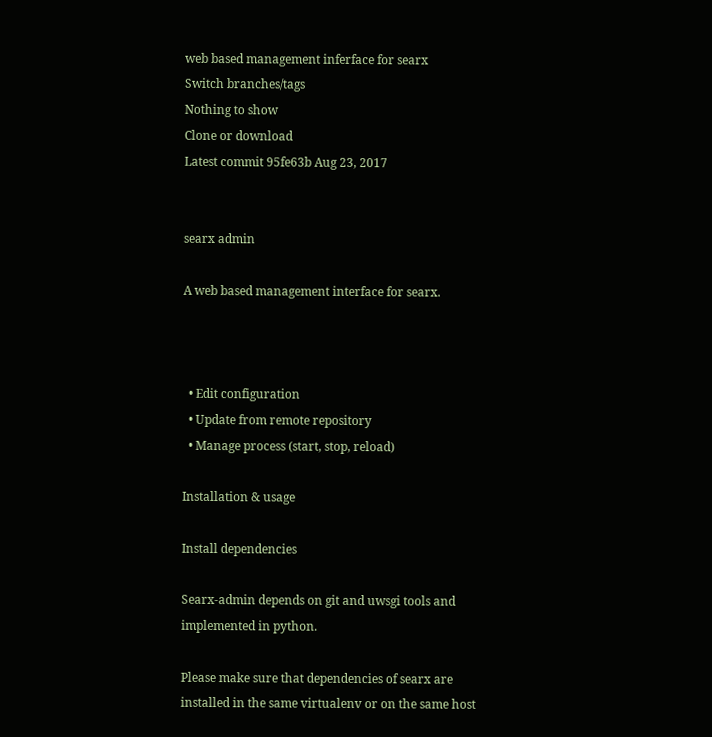web based management inferface for searx
Switch branches/tags
Nothing to show
Clone or download
Latest commit 95fe63b Aug 23, 2017


searx admin

A web based management interface for searx.



  • Edit configuration
  • Update from remote repository
  • Manage process (start, stop, reload)

Installation & usage

Install dependencies

Searx-admin depends on git and uwsgi tools and implemented in python.

Please make sure that dependencies of searx are installed in the same virtualenv or on the same host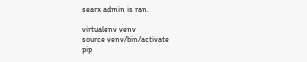searx admin is ran.

virtualenv venv
source venv/bin/activate
pip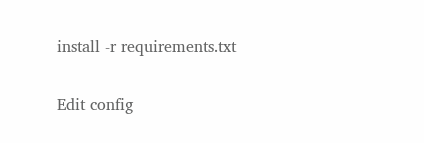install -r requirements.txt

Edit config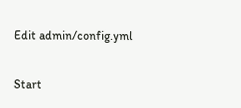Edit admin/config.yml

Start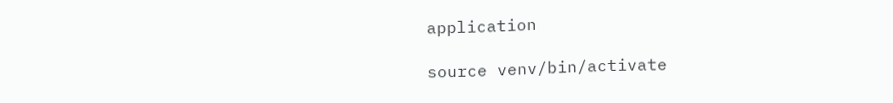application

source venv/bin/activate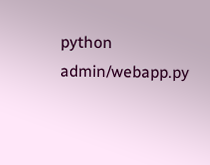python admin/webapp.py